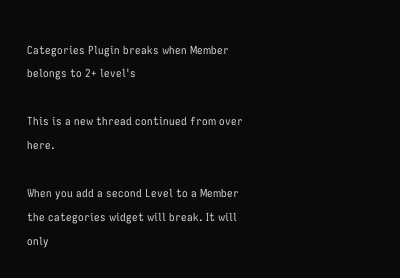Categories Plugin breaks when Member belongs to 2+ level's

This is a new thread continued from over here.

When you add a second Level to a Member the categories widget will break. It will only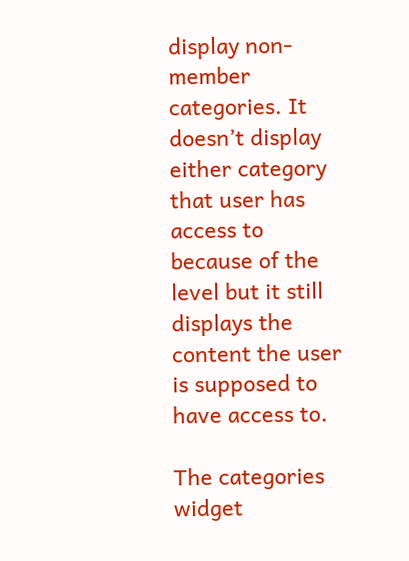display non-member categories. It doesn’t display either category that user has access to because of the level but it still displays the content the user is supposed to have access to.

The categories widget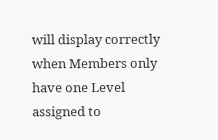will display correctly when Members only have one Level assigned to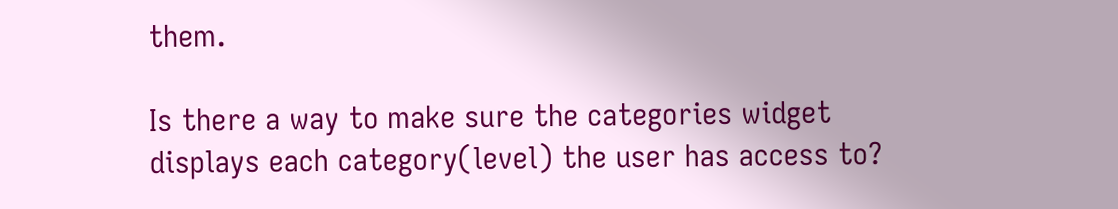them.

Is there a way to make sure the categories widget displays each category(level) the user has access to?